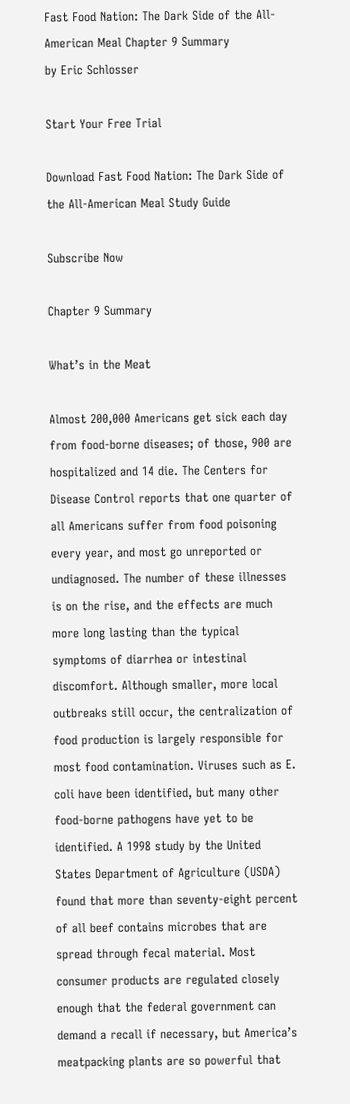Fast Food Nation: The Dark Side of the All-American Meal Chapter 9 Summary
by Eric Schlosser

Start Your Free Trial

Download Fast Food Nation: The Dark Side of the All-American Meal Study Guide

Subscribe Now

Chapter 9 Summary

What’s in the Meat

Almost 200,000 Americans get sick each day from food-borne diseases; of those, 900 are hospitalized and 14 die. The Centers for Disease Control reports that one quarter of all Americans suffer from food poisoning every year, and most go unreported or undiagnosed. The number of these illnesses is on the rise, and the effects are much more long lasting than the typical symptoms of diarrhea or intestinal discomfort. Although smaller, more local outbreaks still occur, the centralization of food production is largely responsible for most food contamination. Viruses such as E. coli have been identified, but many other food-borne pathogens have yet to be identified. A 1998 study by the United States Department of Agriculture (USDA) found that more than seventy-eight percent of all beef contains microbes that are spread through fecal material. Most consumer products are regulated closely enough that the federal government can demand a recall if necessary, but America’s meatpacking plants are so powerful that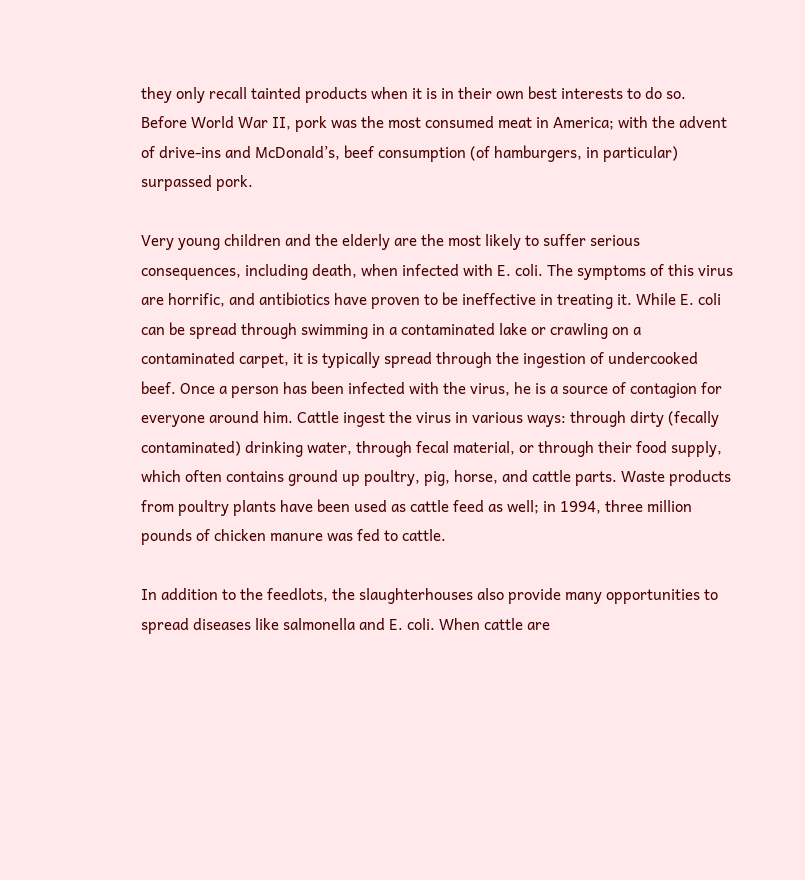they only recall tainted products when it is in their own best interests to do so. Before World War II, pork was the most consumed meat in America; with the advent of drive-ins and McDonald’s, beef consumption (of hamburgers, in particular) surpassed pork.

Very young children and the elderly are the most likely to suffer serious consequences, including death, when infected with E. coli. The symptoms of this virus are horrific, and antibiotics have proven to be ineffective in treating it. While E. coli can be spread through swimming in a contaminated lake or crawling on a contaminated carpet, it is typically spread through the ingestion of undercooked beef. Once a person has been infected with the virus, he is a source of contagion for everyone around him. Cattle ingest the virus in various ways: through dirty (fecally contaminated) drinking water, through fecal material, or through their food supply, which often contains ground up poultry, pig, horse, and cattle parts. Waste products from poultry plants have been used as cattle feed as well; in 1994, three million pounds of chicken manure was fed to cattle.

In addition to the feedlots, the slaughterhouses also provide many opportunities to spread diseases like salmonella and E. coli. When cattle are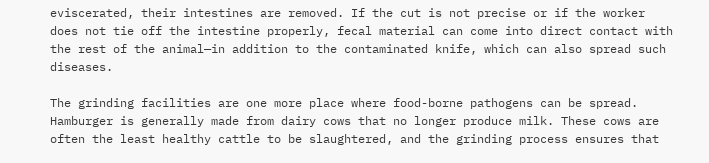eviscerated, their intestines are removed. If the cut is not precise or if the worker does not tie off the intestine properly, fecal material can come into direct contact with the rest of the animal—in addition to the contaminated knife, which can also spread such diseases.

The grinding facilities are one more place where food-borne pathogens can be spread. Hamburger is generally made from dairy cows that no longer produce milk. These cows are often the least healthy cattle to be slaughtered, and the grinding process ensures that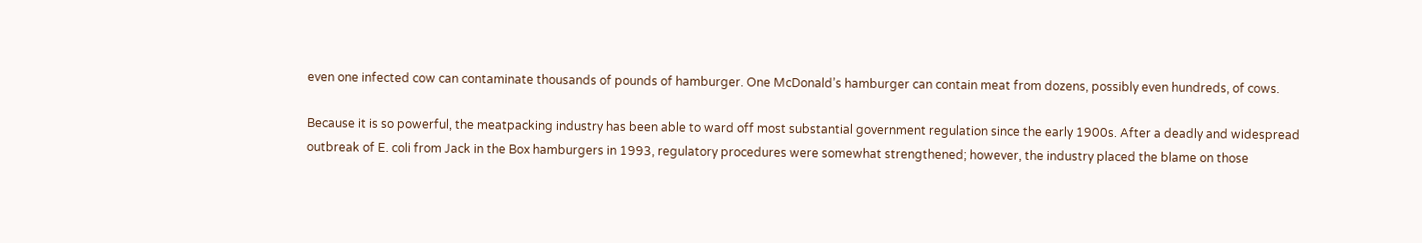even one infected cow can contaminate thousands of pounds of hamburger. One McDonald’s hamburger can contain meat from dozens, possibly even hundreds, of cows.

Because it is so powerful, the meatpacking industry has been able to ward off most substantial government regulation since the early 1900s. After a deadly and widespread outbreak of E. coli from Jack in the Box hamburgers in 1993, regulatory procedures were somewhat strengthened; however, the industry placed the blame on those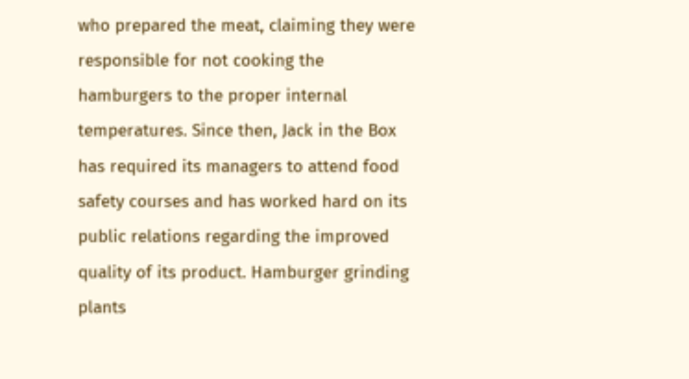who prepared the meat, claiming they were responsible for not cooking the hamburgers to the proper internal temperatures. Since then, Jack in the Box has required its managers to attend food safety courses and has worked hard on its public relations regarding the improved quality of its product. Hamburger grinding plants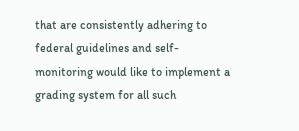that are consistently adhering to federal guidelines and self-monitoring would like to implement a grading system for all such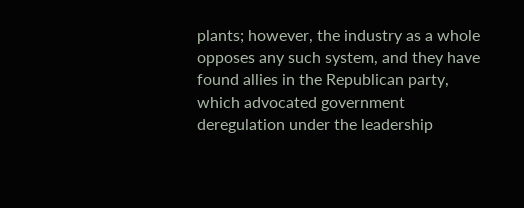plants; however, the industry as a whole opposes any such system, and they have found allies in the Republican party, which advocated government deregulation under the leadership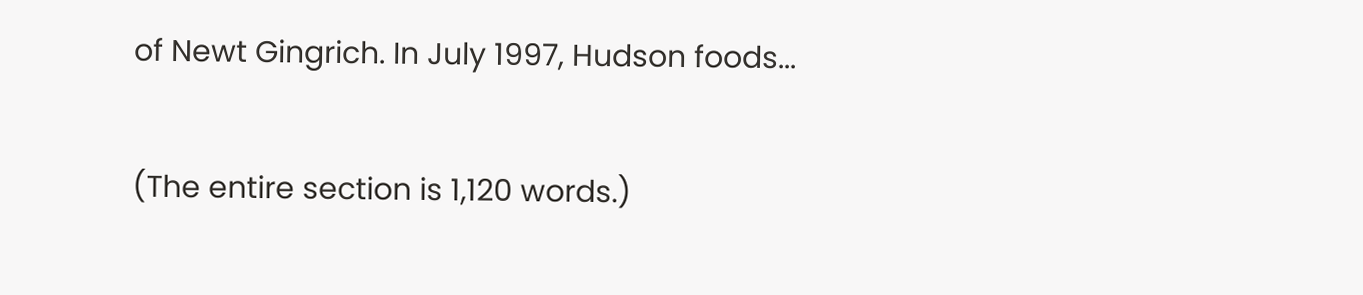of Newt Gingrich. In July 1997, Hudson foods...

(The entire section is 1,120 words.)